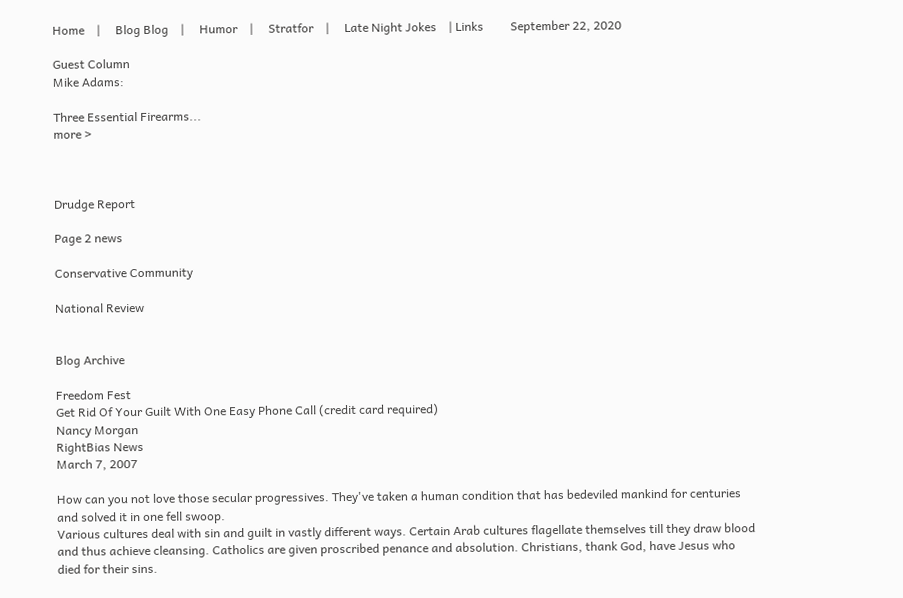Home    |     Blog Blog    |     Humor    |     Stratfor    |     Late Night Jokes    | Links         September 22, 2020

Guest Column
Mike Adams:

Three Essential Firearms...
more >



Drudge Report

Page 2 news

Conservative Community

National Review


Blog Archive

Freedom Fest
Get Rid Of Your Guilt With One Easy Phone Call (credit card required)
Nancy Morgan
RightBias News
March 7, 2007

How can you not love those secular progressives. They've taken a human condition that has bedeviled mankind for centuries and solved it in one fell swoop.
Various cultures deal with sin and guilt in vastly different ways. Certain Arab cultures flagellate themselves till they draw blood and thus achieve cleansing. Catholics are given proscribed penance and absolution. Christians, thank God, have Jesus who died for their sins.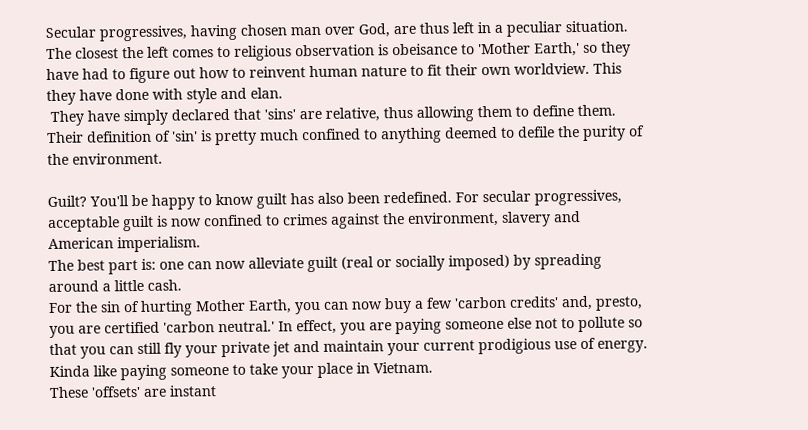Secular progressives, having chosen man over God, are thus left in a peculiar situation. The closest the left comes to religious observation is obeisance to 'Mother Earth,' so they have had to figure out how to reinvent human nature to fit their own worldview. This they have done with style and elan.
 They have simply declared that 'sins' are relative, thus allowing them to define them. Their definition of 'sin' is pretty much confined to anything deemed to defile the purity of the environment.

Guilt? You'll be happy to know guilt has also been redefined. For secular progressives, acceptable guilt is now confined to crimes against the environment, slavery and American imperialism.
The best part is: one can now alleviate guilt (real or socially imposed) by spreading around a little cash.
For the sin of hurting Mother Earth, you can now buy a few 'carbon credits' and, presto, you are certified 'carbon neutral.' In effect, you are paying someone else not to pollute so that you can still fly your private jet and maintain your current prodigious use of energy. Kinda like paying someone to take your place in Vietnam.
These 'offsets' are instant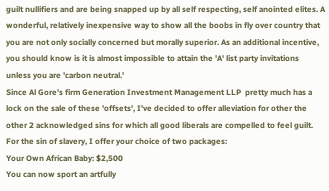guilt nullifiers and are being snapped up by all self respecting, self anointed elites. A wonderful, relatively inexpensive way to show all the boobs in fly over country that you are not only socially concerned but morally superior. As an additional incentive, you should know is it is almost impossible to attain the 'A' list party invitations unless you are 'carbon neutral.'
Since Al Gore's firm Generation Investment Management LLP  pretty much has a lock on the sale of these 'offsets', I've decided to offer alleviation for other the other 2 acknowledged sins for which all good liberals are compelled to feel guilt.
For the sin of slavery, I offer your choice of two packages:
Your Own African Baby: $2,500
You can now sport an artfully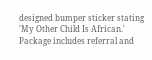designed bumper sticker stating 'My Other Child Is African.'
Package includes referral and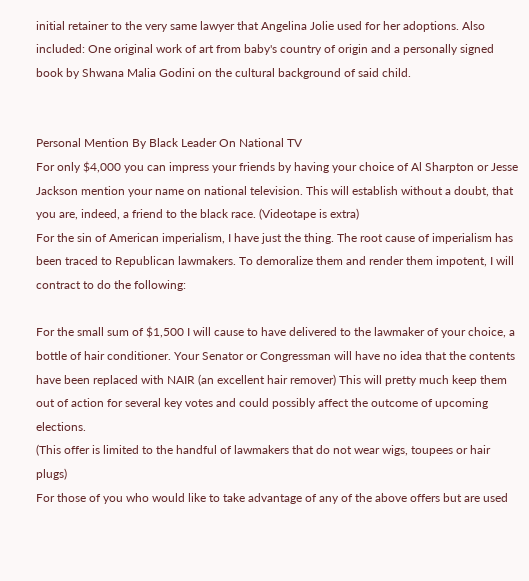initial retainer to the very same lawyer that Angelina Jolie used for her adoptions. Also included: One original work of art from baby's country of origin and a personally signed book by Shwana Malia Godini on the cultural background of said child.


Personal Mention By Black Leader On National TV
For only $4,000 you can impress your friends by having your choice of Al Sharpton or Jesse Jackson mention your name on national television. This will establish without a doubt, that you are, indeed, a friend to the black race. (Videotape is extra)
For the sin of American imperialism, I have just the thing. The root cause of imperialism has been traced to Republican lawmakers. To demoralize them and render them impotent, I will contract to do the following:

For the small sum of $1,500 I will cause to have delivered to the lawmaker of your choice, a bottle of hair conditioner. Your Senator or Congressman will have no idea that the contents have been replaced with NAIR (an excellent hair remover) This will pretty much keep them out of action for several key votes and could possibly affect the outcome of upcoming elections.
(This offer is limited to the handful of lawmakers that do not wear wigs, toupees or hair plugs)
For those of you who would like to take advantage of any of the above offers but are used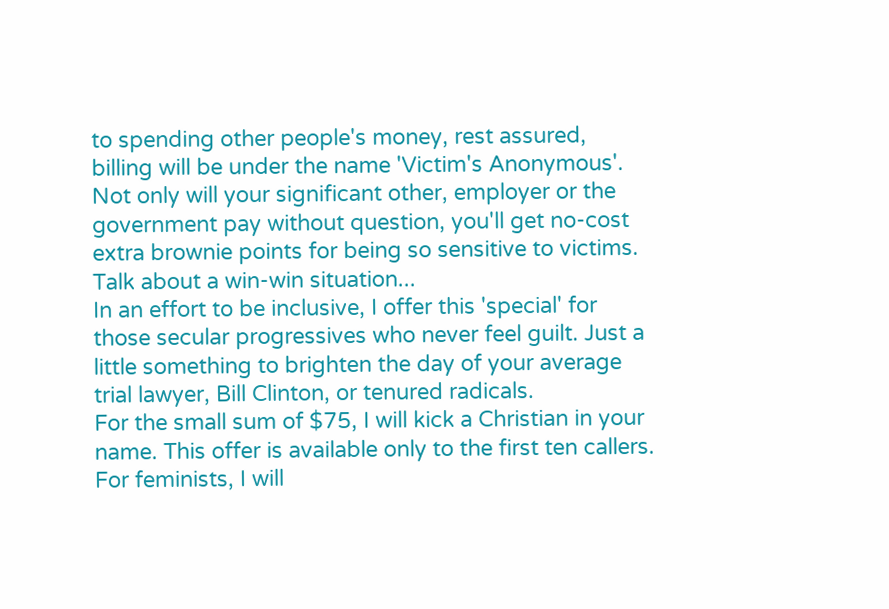to spending other people's money, rest assured, billing will be under the name 'Victim's Anonymous'. Not only will your significant other, employer or the government pay without question, you'll get no-cost extra brownie points for being so sensitive to victims. Talk about a win-win situation...
In an effort to be inclusive, I offer this 'special' for those secular progressives who never feel guilt. Just a little something to brighten the day of your average trial lawyer, Bill Clinton, or tenured radicals.
For the small sum of $75, I will kick a Christian in your name. This offer is available only to the first ten callers. For feminists, I will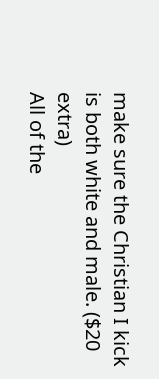make sure the Christian I kick is both white and male. ($20 extra)
All of the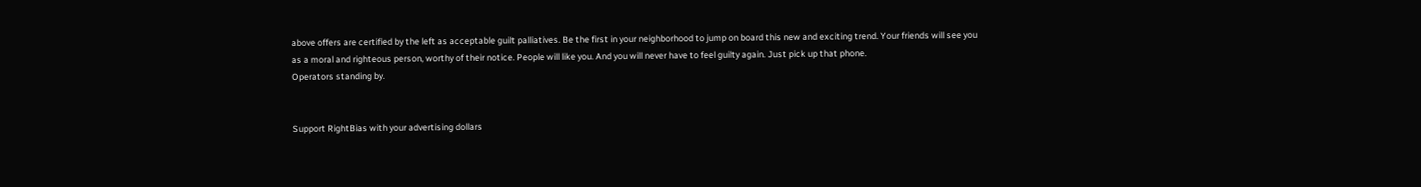above offers are certified by the left as acceptable guilt palliatives. Be the first in your neighborhood to jump on board this new and exciting trend. Your friends will see you as a moral and righteous person, worthy of their notice. People will like you. And you will never have to feel guilty again. Just pick up that phone.
Operators standing by.


Support RightBias with your advertising dollars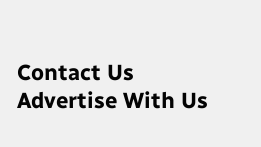Contact Us     Advertise With Us